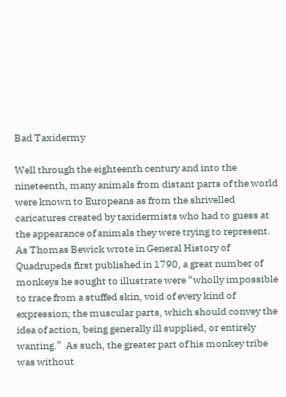Bad Taxidermy

Well through the eighteenth century and into the nineteenth, many animals from distant parts of the world were known to Europeans as from the shrivelled caricatures created by taxidermists who had to guess at the appearance of animals they were trying to represent. As Thomas Bewick wrote in General History of Quadrupeds first published in 1790, a great number of monkeys he sought to illustrate were “wholly impossible to trace from a stuffed skin, void of every kind of expression; the muscular parts, which should convey the idea of action, being generally ill supplied, or entirely wanting.”  As such, the greater part of his monkey tribe was without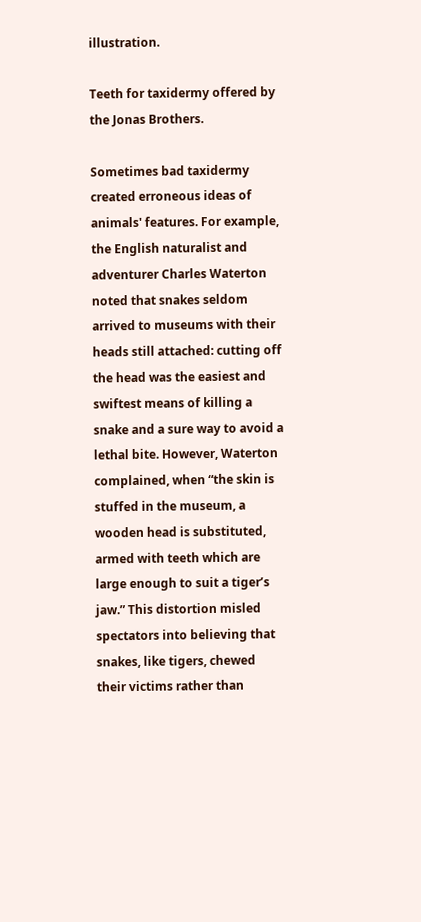illustration.

Teeth for taxidermy offered by the Jonas Brothers.

Sometimes bad taxidermy created erroneous ideas of animals' features. For example, the English naturalist and adventurer Charles Waterton noted that snakes seldom arrived to museums with their heads still attached: cutting off the head was the easiest and swiftest means of killing a snake and a sure way to avoid a lethal bite. However, Waterton complained, when “the skin is stuffed in the museum, a wooden head is substituted, armed with teeth which are large enough to suit a tiger’s jaw.” This distortion misled spectators into believing that snakes, like tigers, chewed their victims rather than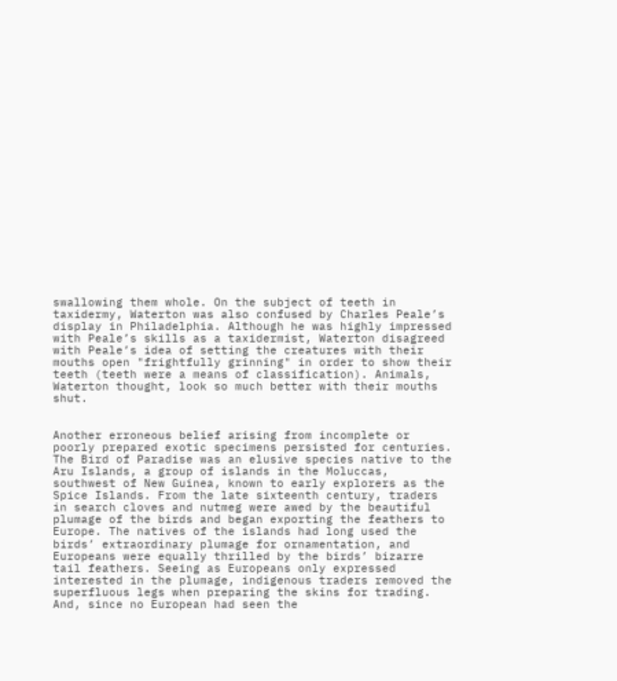swallowing them whole. On the subject of teeth in taxidermy, Waterton was also confused by Charles Peale’s display in Philadelphia. Although he was highly impressed with Peale’s skills as a taxidermist, Waterton disagreed with Peale’s idea of setting the creatures with their mouths open "frightfully grinning" in order to show their teeth (teeth were a means of classification). Animals, Waterton thought, look so much better with their mouths shut.


Another erroneous belief arising from incomplete or poorly prepared exotic specimens persisted for centuries. The Bird of Paradise was an elusive species native to the Aru Islands, a group of islands in the Moluccas, southwest of New Guinea, known to early explorers as the Spice Islands. From the late sixteenth century, traders in search cloves and nutmeg were awed by the beautiful plumage of the birds and began exporting the feathers to Europe. The natives of the islands had long used the birds’ extraordinary plumage for ornamentation, and Europeans were equally thrilled by the birds’ bizarre tail feathers. Seeing as Europeans only expressed interested in the plumage, indigenous traders removed the superfluous legs when preparing the skins for trading. And, since no European had seen the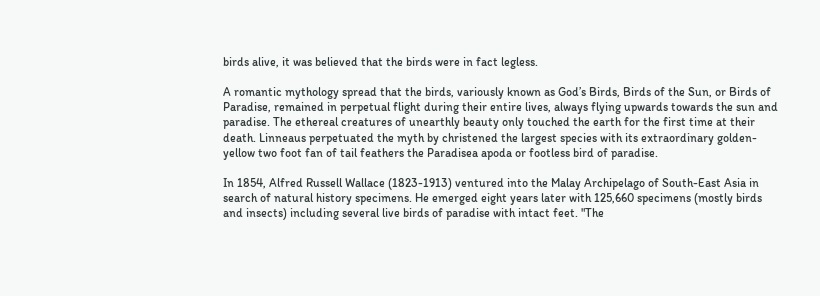birds alive, it was believed that the birds were in fact legless.

A romantic mythology spread that the birds, variously known as God’s Birds, Birds of the Sun, or Birds of Paradise, remained in perpetual flight during their entire lives, always flying upwards towards the sun and paradise. The ethereal creatures of unearthly beauty only touched the earth for the first time at their death. Linneaus perpetuated the myth by christened the largest species with its extraordinary golden-yellow two foot fan of tail feathers the Paradisea apoda or footless bird of paradise.

In 1854, Alfred Russell Wallace (1823-1913) ventured into the Malay Archipelago of South-East Asia in search of natural history specimens. He emerged eight years later with 125,660 specimens (mostly birds and insects) including several live birds of paradise with intact feet. "The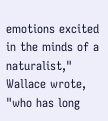emotions excited in the minds of a naturalist," Wallace wrote, "who has long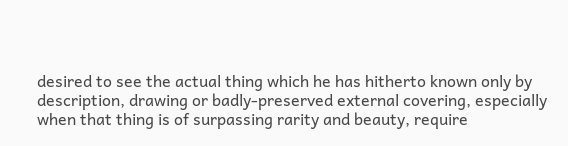desired to see the actual thing which he has hitherto known only by description, drawing or badly-preserved external covering, especially when that thing is of surpassing rarity and beauty, require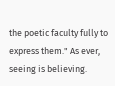the poetic faculty fully to express them." As ever, seeing is believing.